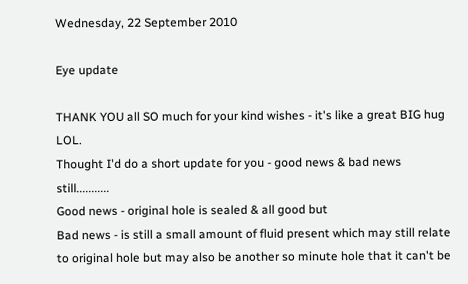Wednesday, 22 September 2010

Eye update

THANK YOU all SO much for your kind wishes - it's like a great BIG hug LOL.
Thought I'd do a short update for you - good news & bad news still...........
Good news - original hole is sealed & all good but
Bad news - is still a small amount of fluid present which may still relate to original hole but may also be another so minute hole that it can't be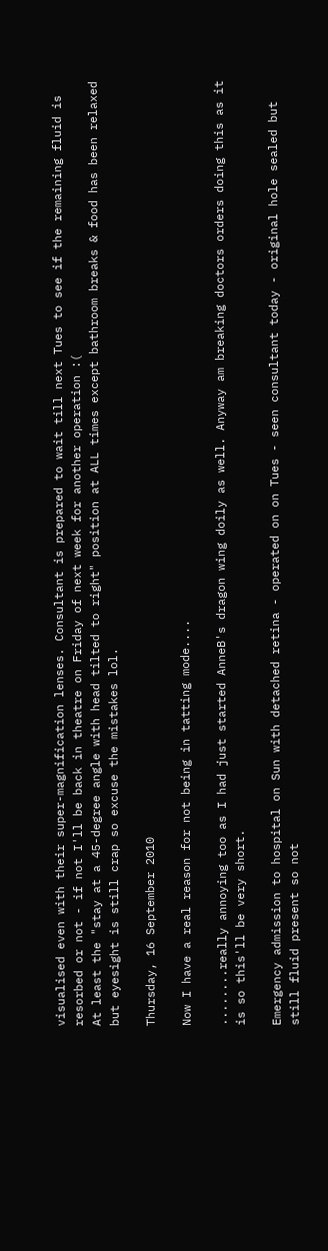visualised even with their super-magnification lenses. Consultant is prepared to wait till next Tues to see if the remaining fluid is resorbed or not - if not I'll be back in theatre on Friday of next week for another operation :(
At least the "stay at a 45-degree angle with head tilted to right" position at ALL times except bathroom breaks & food has been relaxed but eyesight is still crap so excuse the mistakes lol.

Thursday, 16 September 2010

Now I have a real reason for not being in tatting mode....

........really annoying too as I had just started AnneB's dragon wing doily as well. Anyway am breaking doctors orders doing this as it is so this'll be very short.

Emergency admission to hospital on Sun with detached retina - operated on on Tues - seen consultant today - original hole sealed but still fluid present so not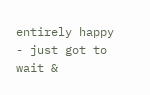entirely happy - just got to wait &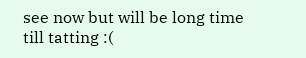see now but will be long time till tatting :(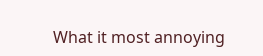What it most annoying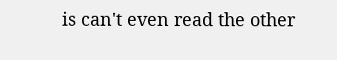is can't even read the other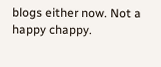blogs either now. Not a happy chappy.